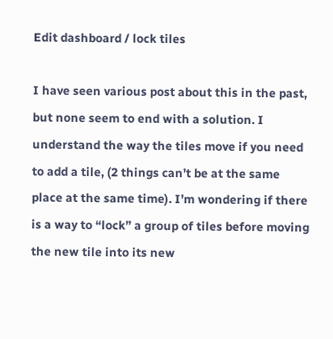Edit dashboard / lock tiles

I have seen various post about this in the past, but none seem to end with a solution. I understand the way the tiles move if you need to add a tile, (2 things can’t be at the same place at the same time). I’m wondering if there is a way to “lock” a group of tiles before moving the new tile into its new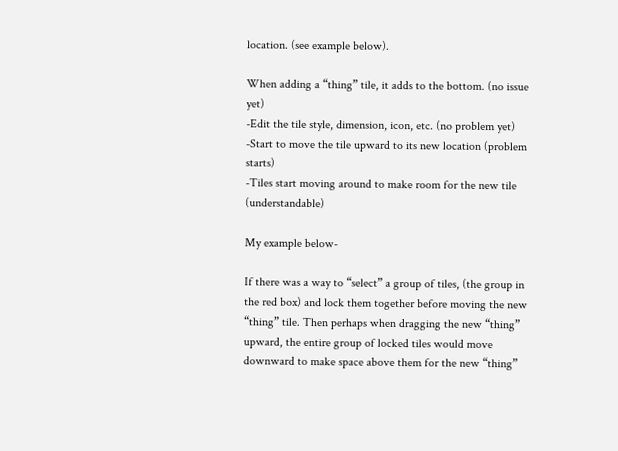location. (see example below).

When adding a “thing” tile, it adds to the bottom. (no issue yet)
-Edit the tile style, dimension, icon, etc. (no problem yet)
-Start to move the tile upward to its new location (problem starts)
-Tiles start moving around to make room for the new tile (understandable)

My example below-

If there was a way to “select” a group of tiles, (the group in the red box) and lock them together before moving the new “thing” tile. Then perhaps when dragging the new “thing” upward, the entire group of locked tiles would move downward to make space above them for the new “thing”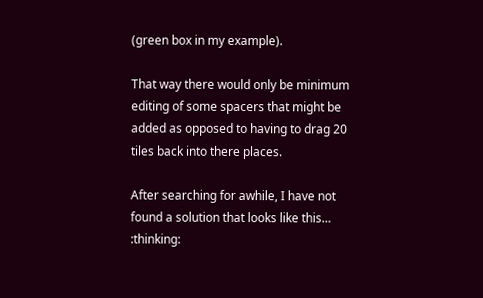(green box in my example).

That way there would only be minimum editing of some spacers that might be added as opposed to having to drag 20 tiles back into there places.

After searching for awhile, I have not found a solution that looks like this… :thinking: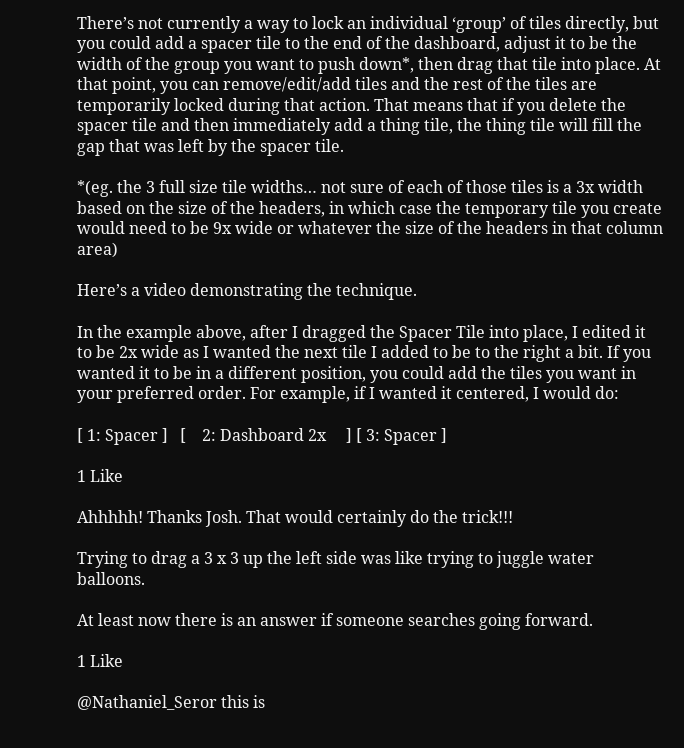There’s not currently a way to lock an individual ‘group’ of tiles directly, but you could add a spacer tile to the end of the dashboard, adjust it to be the width of the group you want to push down*, then drag that tile into place. At that point, you can remove/edit/add tiles and the rest of the tiles are temporarily locked during that action. That means that if you delete the spacer tile and then immediately add a thing tile, the thing tile will fill the gap that was left by the spacer tile.

*(eg. the 3 full size tile widths… not sure of each of those tiles is a 3x width based on the size of the headers, in which case the temporary tile you create would need to be 9x wide or whatever the size of the headers in that column area)

Here’s a video demonstrating the technique.

In the example above, after I dragged the Spacer Tile into place, I edited it to be 2x wide as I wanted the next tile I added to be to the right a bit. If you wanted it to be in a different position, you could add the tiles you want in your preferred order. For example, if I wanted it centered, I would do:

[ 1: Spacer ]   [    2: Dashboard 2x     ] [ 3: Spacer ]

1 Like

Ahhhhh! Thanks Josh. That would certainly do the trick!!!

Trying to drag a 3 x 3 up the left side was like trying to juggle water balloons.

At least now there is an answer if someone searches going forward.

1 Like

@Nathaniel_Seror this is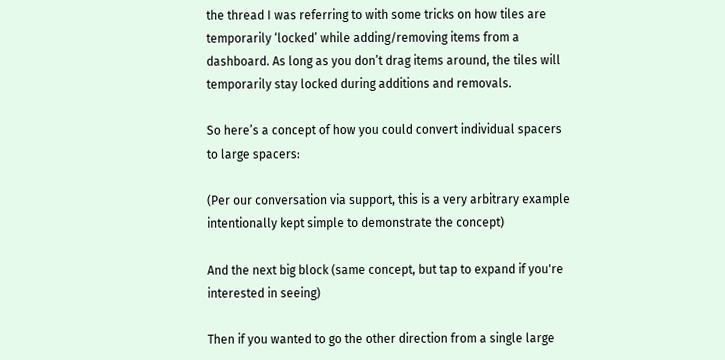the thread I was referring to with some tricks on how tiles are temporarily ‘locked’ while adding/removing items from a dashboard. As long as you don’t drag items around, the tiles will temporarily stay locked during additions and removals.

So here’s a concept of how you could convert individual spacers to large spacers:

(Per our conversation via support, this is a very arbitrary example intentionally kept simple to demonstrate the concept)

And the next big block (same concept, but tap to expand if you're interested in seeing)

Then if you wanted to go the other direction from a single large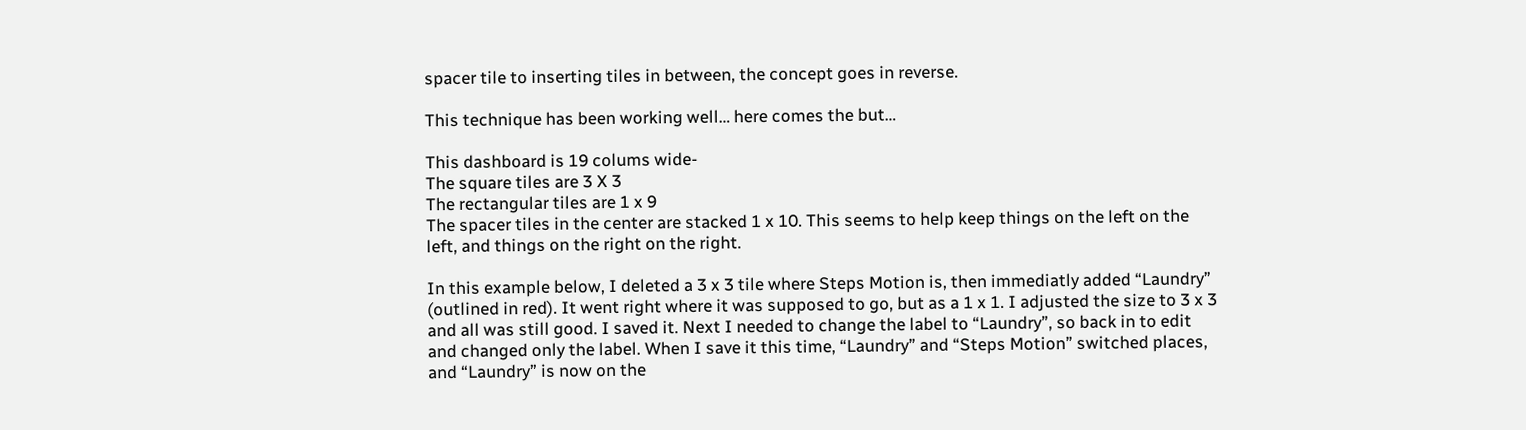spacer tile to inserting tiles in between, the concept goes in reverse.

This technique has been working well… here comes the but…

This dashboard is 19 colums wide-
The square tiles are 3 X 3
The rectangular tiles are 1 x 9
The spacer tiles in the center are stacked 1 x 10. This seems to help keep things on the left on the left, and things on the right on the right.

In this example below, I deleted a 3 x 3 tile where Steps Motion is, then immediatly added “Laundry” (outlined in red). It went right where it was supposed to go, but as a 1 x 1. I adjusted the size to 3 x 3 and all was still good. I saved it. Next I needed to change the label to “Laundry”, so back in to edit and changed only the label. When I save it this time, “Laundry” and “Steps Motion” switched places, and “Laundry” is now on the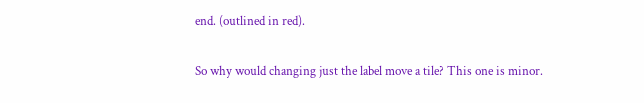end. (outlined in red).

So why would changing just the label move a tile? This one is minor.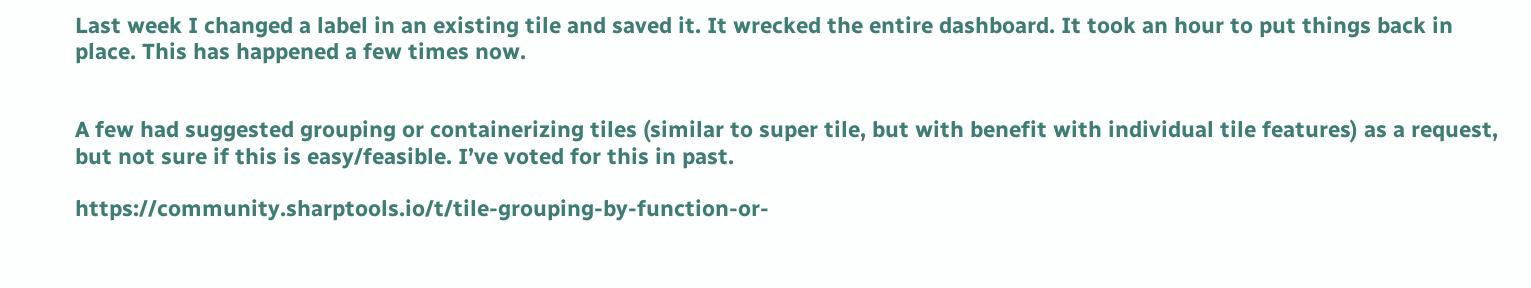Last week I changed a label in an existing tile and saved it. It wrecked the entire dashboard. It took an hour to put things back in place. This has happened a few times now.


A few had suggested grouping or containerizing tiles (similar to super tile, but with benefit with individual tile features) as a request, but not sure if this is easy/feasible. I’ve voted for this in past.

https://community.sharptools.io/t/tile-grouping-by-function-or-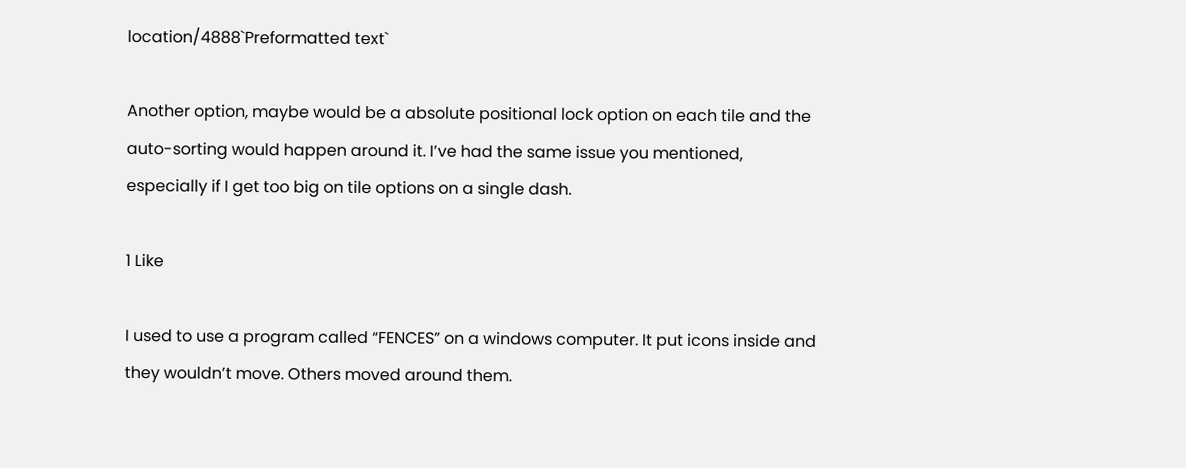location/4888`Preformatted text`

Another option, maybe would be a absolute positional lock option on each tile and the auto-sorting would happen around it. I’ve had the same issue you mentioned, especially if I get too big on tile options on a single dash.

1 Like

I used to use a program called “FENCES” on a windows computer. It put icons inside and they wouldn’t move. Others moved around them.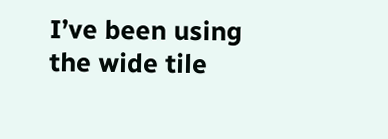I’ve been using the wide tile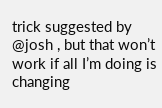trick suggested by @josh , but that won’t work if all I’m doing is changing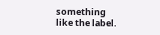something like the label.